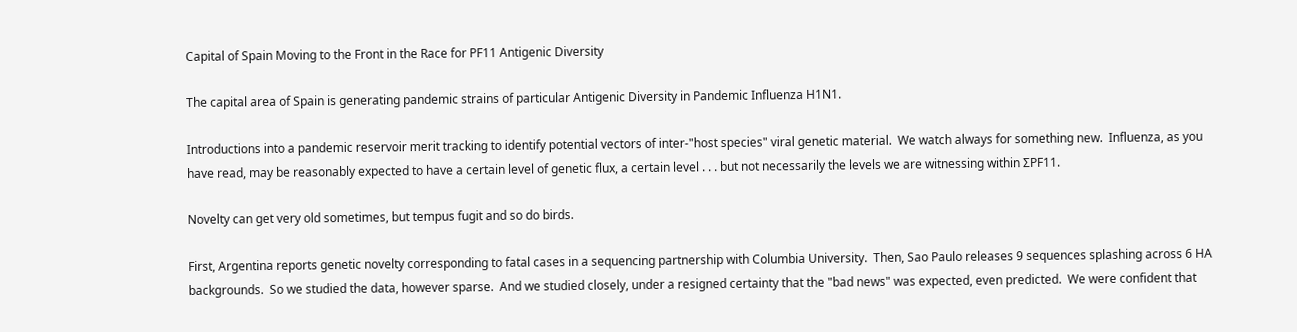Capital of Spain Moving to the Front in the Race for PF11 Antigenic Diversity

The capital area of Spain is generating pandemic strains of particular Antigenic Diversity in Pandemic Influenza H1N1.

Introductions into a pandemic reservoir merit tracking to identify potential vectors of inter-"host species" viral genetic material.  We watch always for something new.  Influenza, as you have read, may be reasonably expected to have a certain level of genetic flux, a certain level . . . but not necessarily the levels we are witnessing within ΣPF11.

Novelty can get very old sometimes, but tempus fugit and so do birds.

First, Argentina reports genetic novelty corresponding to fatal cases in a sequencing partnership with Columbia University.  Then, Sao Paulo releases 9 sequences splashing across 6 HA backgrounds.  So we studied the data, however sparse.  And we studied closely, under a resigned certainty that the "bad news" was expected, even predicted.  We were confident that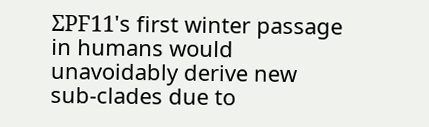ΣPF11's first winter passage in humans would unavoidably derive new sub-clades due to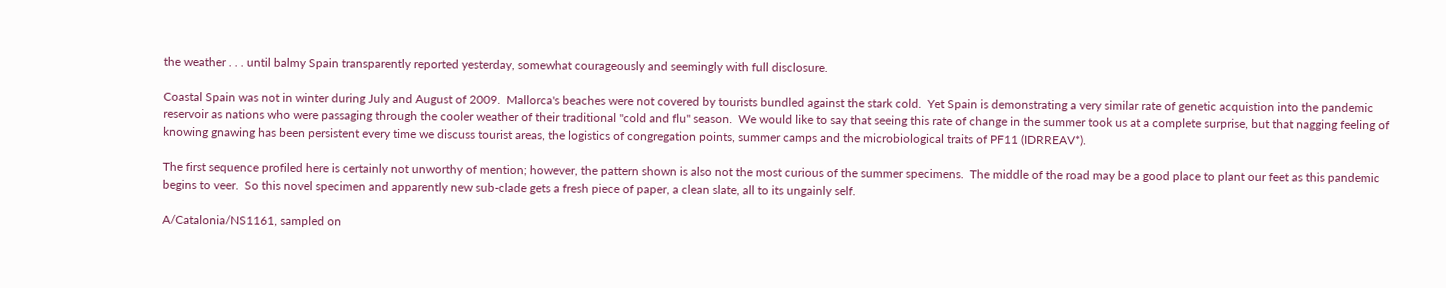the weather . . . until balmy Spain transparently reported yesterday, somewhat courageously and seemingly with full disclosure.

Coastal Spain was not in winter during July and August of 2009.  Mallorca's beaches were not covered by tourists bundled against the stark cold.  Yet Spain is demonstrating a very similar rate of genetic acquistion into the pandemic reservoir as nations who were passaging through the cooler weather of their traditional "cold and flu" season.  We would like to say that seeing this rate of change in the summer took us at a complete surprise, but that nagging feeling of knowing gnawing has been persistent every time we discuss tourist areas, the logistics of congregation points, summer camps and the microbiological traits of PF11 (IDRREAV*).

The first sequence profiled here is certainly not unworthy of mention; however, the pattern shown is also not the most curious of the summer specimens.  The middle of the road may be a good place to plant our feet as this pandemic begins to veer.  So this novel specimen and apparently new sub-clade gets a fresh piece of paper, a clean slate, all to its ungainly self.

A/Catalonia/NS1161, sampled on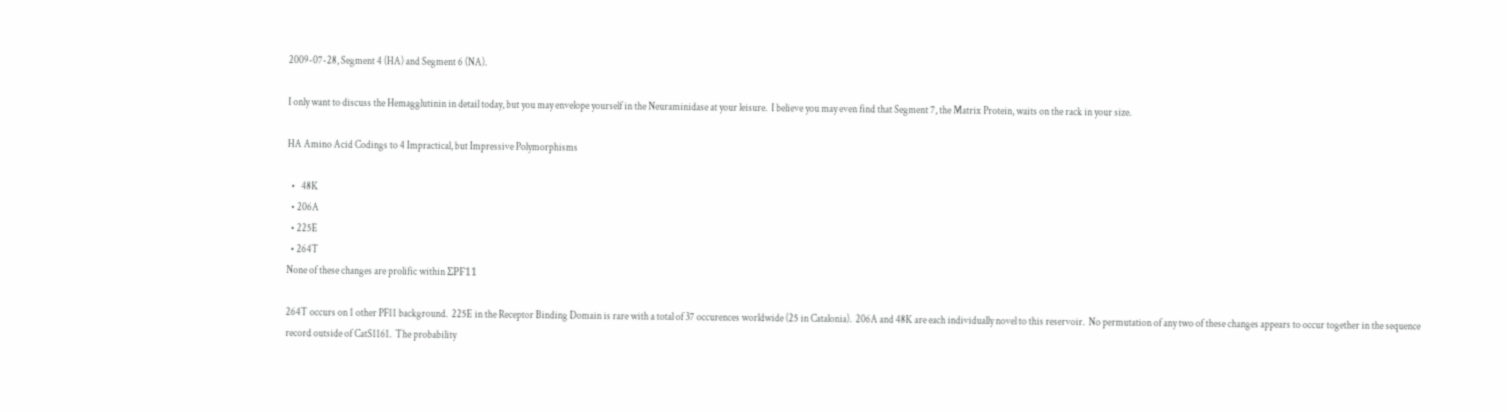2009-07-28, Segment 4 (HA) and Segment 6 (NA).

I only want to discuss the Hemagglutinin in detail today, but you may envelope yourself in the Neuraminidase at your leisure.  I believe you may even find that Segment 7, the Matrix Protein, waits on the rack in your size.

HA Amino Acid Codings to 4 Impractical, but Impressive Polymorphisms

  •   48K
  • 206A
  • 225E
  • 264T
None of these changes are prolific within ΣPF11

264T occurs on 1 other PF11 background.  225E in the Receptor Binding Domain is rare with a total of 37 occurences worldwide (25 in Catalonia).  206A and 48K are each individually novel to this reservoir.  No permutation of any two of these changes appears to occur together in the sequence record outside of CatS1161.  The probability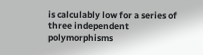is calculably low for a series of three independent polymorphisms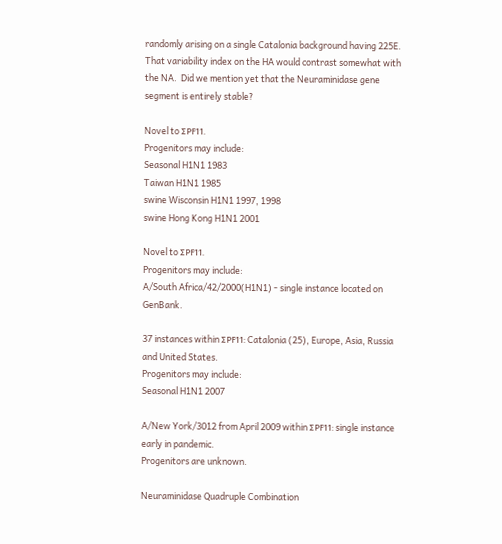randomly arising on a single Catalonia background having 225E.  That variability index on the HA would contrast somewhat with the NA.  Did we mention yet that the Neuraminidase gene segment is entirely stable?

Novel to ΣPF11.
Progenitors may include:
Seasonal H1N1 1983
Taiwan H1N1 1985
swine Wisconsin H1N1 1997, 1998
swine Hong Kong H1N1 2001

Novel to ΣPF11.
Progenitors may include:
A/South Africa/42/2000(H1N1) - single instance located on GenBank.

37 instances within ΣPF11: Catalonia (25), Europe, Asia, Russia and United States.
Progenitors may include:
Seasonal H1N1 2007

A/New York/3012 from April 2009 within ΣPF11: single instance early in pandemic.
Progenitors are unknown.

Neuraminidase Quadruple Combination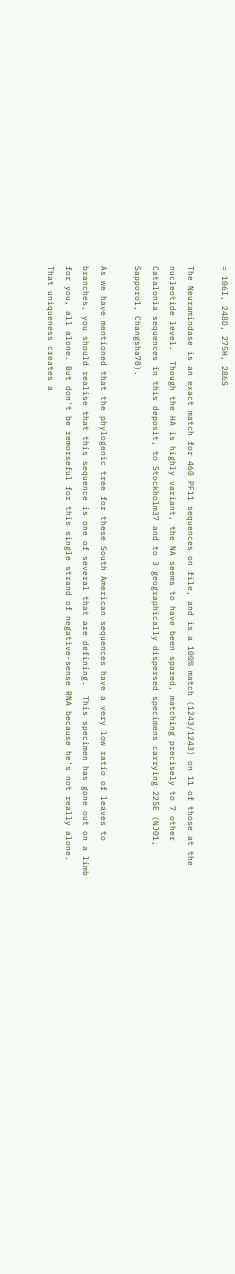= 106I, 248D, 275H, 286S

The Neuramindase is an exact match for 460 PF11 sequences on file, and is a 100% match (1243/1243) on 11 of those at the nucleotide level.  Though the HA is highly variant, the NA seems to have been spared, matching precisely to 7 other Catalonia sequences in this deposit, to Stockholm37 and to 3 geographically dispersed specimens carrying 225E (NJ01, Sapporo1, Changsha78).

As we have mentioned that the phylogenic tree for these South American sequences have a very low ratio of leaves to branches, you should realise that this sequence is one of several that are defining.  This specimen has gone out on a limb for you, all alone. But don't be remorseful for this single strand of negative-sense RNA because he's not really alone.  That uniqueness creates a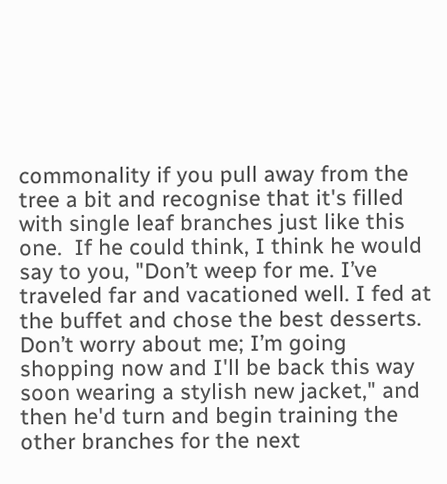commonality if you pull away from the tree a bit and recognise that it's filled with single leaf branches just like this one.  If he could think, I think he would say to you, "Don’t weep for me. I’ve traveled far and vacationed well. I fed at the buffet and chose the best desserts. Don’t worry about me; I’m going shopping now and I'll be back this way soon wearing a stylish new jacket," and then he'd turn and begin training the other branches for the next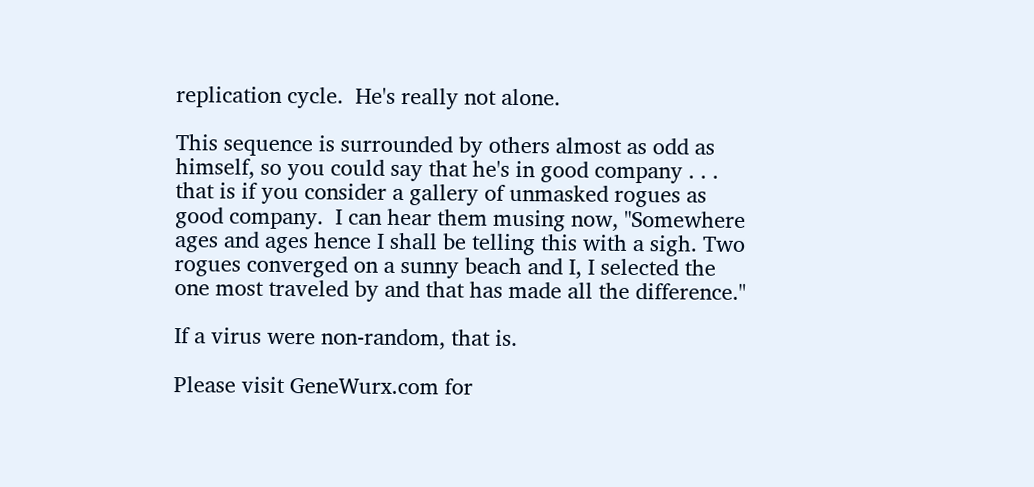replication cycle.  He's really not alone.

This sequence is surrounded by others almost as odd as himself, so you could say that he's in good company . . . that is if you consider a gallery of unmasked rogues as good company.  I can hear them musing now, "Somewhere ages and ages hence I shall be telling this with a sigh. Two rogues converged on a sunny beach and I, I selected the one most traveled by and that has made all the difference."

If a virus were non-random, that is.

Please visit GeneWurx.com for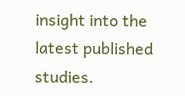insight into the latest published studies.